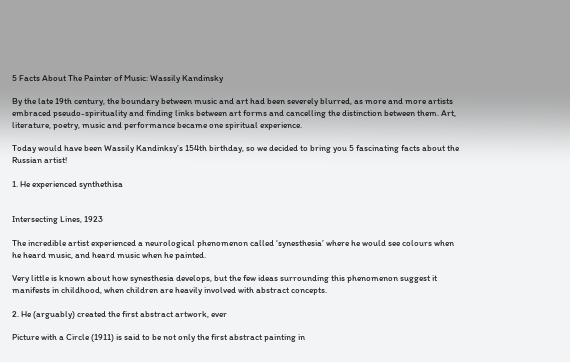5 Facts About The Painter of Music: Wassily Kandinsky

By the late 19th century, the boundary between music and art had been severely blurred, as more and more artists embraced pseudo-spirituality and finding links between art forms and cancelling the distinction between them. Art, literature, poetry, music and performance became one spiritual experience.

Today would have been Wassily Kandinksy’s 154th birthday, so we decided to bring you 5 fascinating facts about the Russian artist!

1. He experienced synthethisa


Intersecting Lines, 1923

The incredible artist experienced a neurological phenomenon called ‘synesthesia’ where he would see colours when he heard music, and heard music when he painted.

Very little is known about how synesthesia develops, but the few ideas surrounding this phenomenon suggest it manifests in childhood, when children are heavily involved with abstract concepts.

2. He (arguably) created the first abstract artwork, ever

Picture with a Circle (1911) is said to be not only the first abstract painting in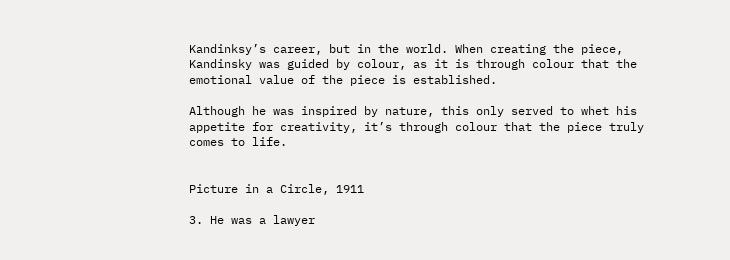Kandinksy’s career, but in the world. When creating the piece, Kandinsky was guided by colour, as it is through colour that the emotional value of the piece is established.

Although he was inspired by nature, this only served to whet his appetite for creativity, it’s through colour that the piece truly comes to life.


Picture in a Circle, 1911

3. He was a lawyer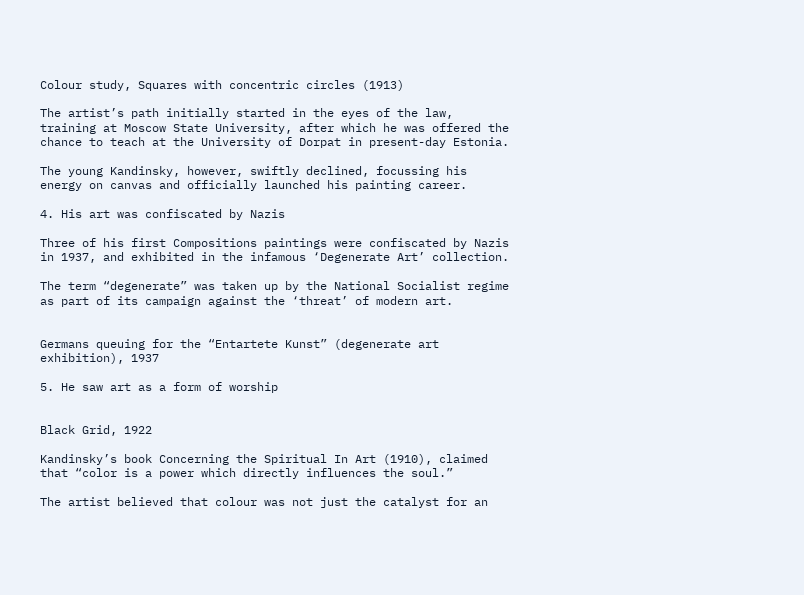Colour study, Squares with concentric circles (1913)

The artist’s path initially started in the eyes of the law, training at Moscow State University, after which he was offered the chance to teach at the University of Dorpat in present-day Estonia.

The young Kandinsky, however, swiftly declined, focussing his energy on canvas and officially launched his painting career.

4. His art was confiscated by Nazis

Three of his first Compositions paintings were confiscated by Nazis in 1937, and exhibited in the infamous ‘Degenerate Art’ collection.

The term “degenerate” was taken up by the National Socialist regime as part of its campaign against the ‘threat’ of modern art.


Germans queuing for the “Entartete Kunst” (degenerate art exhibition), 1937

5. He saw art as a form of worship


Black Grid, 1922

Kandinsky’s book Concerning the Spiritual In Art (1910), claimed that “color is a power which directly influences the soul.”

The artist believed that colour was not just the catalyst for an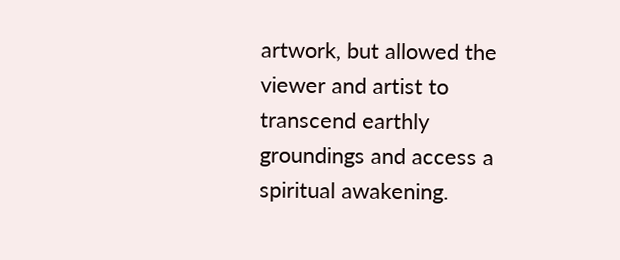artwork, but allowed the viewer and artist to transcend earthly groundings and access a spiritual awakening.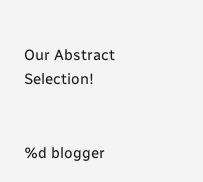Our Abstract Selection!


%d blogger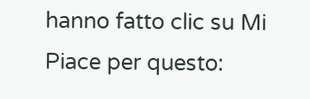hanno fatto clic su Mi Piace per questo: